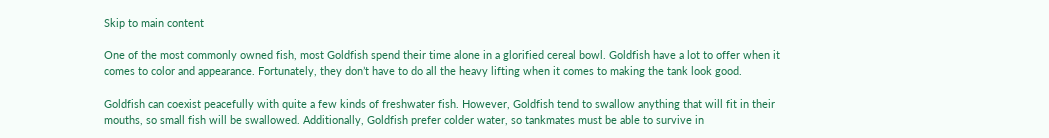Skip to main content

One of the most commonly owned fish, most Goldfish spend their time alone in a glorified cereal bowl. Goldfish have a lot to offer when it comes to color and appearance. Fortunately, they don’t have to do all the heavy lifting when it comes to making the tank look good.

Goldfish can coexist peacefully with quite a few kinds of freshwater fish. However, Goldfish tend to swallow anything that will fit in their mouths, so small fish will be swallowed. Additionally, Goldfish prefer colder water, so tankmates must be able to survive in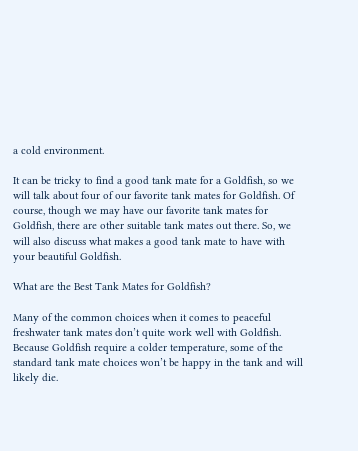a cold environment.

It can be tricky to find a good tank mate for a Goldfish, so we will talk about four of our favorite tank mates for Goldfish. Of course, though we may have our favorite tank mates for Goldfish, there are other suitable tank mates out there. So, we will also discuss what makes a good tank mate to have with your beautiful Goldfish.

What are the Best Tank Mates for Goldfish?

Many of the common choices when it comes to peaceful freshwater tank mates don’t quite work well with Goldfish. Because Goldfish require a colder temperature, some of the standard tank mate choices won’t be happy in the tank and will likely die.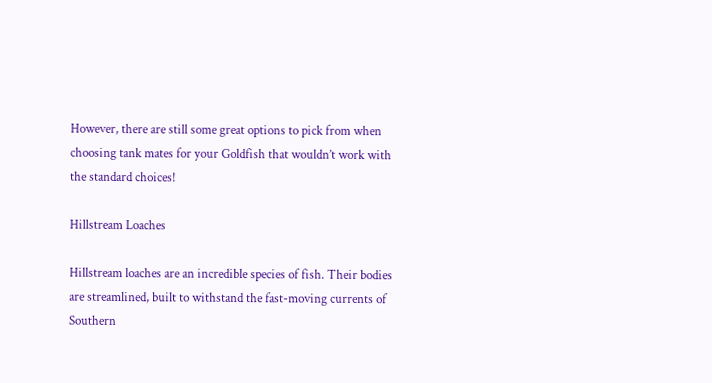However, there are still some great options to pick from when choosing tank mates for your Goldfish that wouldn’t work with the standard choices!

Hillstream Loaches

Hillstream loaches are an incredible species of fish. Their bodies are streamlined, built to withstand the fast-moving currents of Southern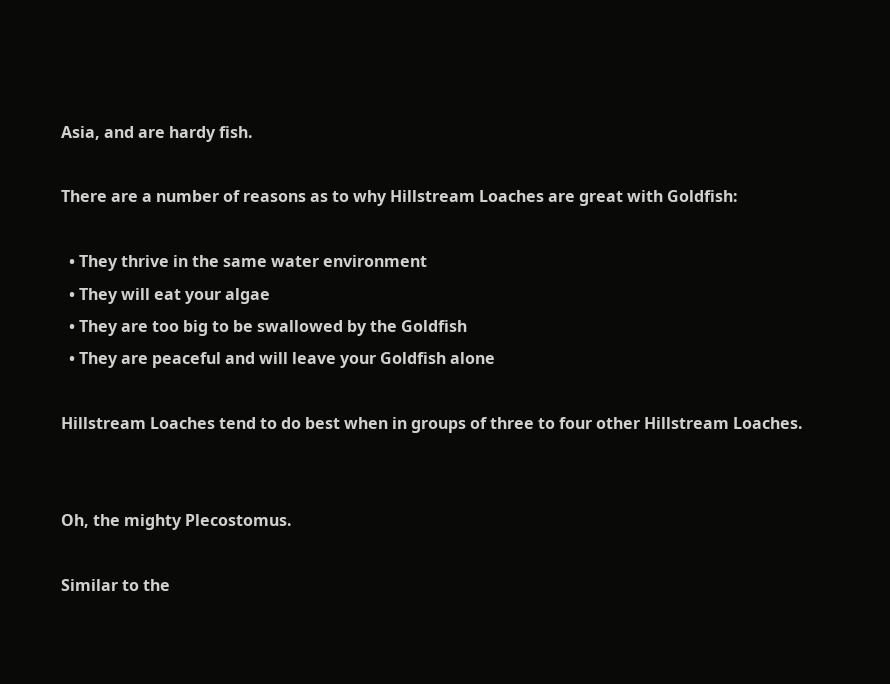Asia, and are hardy fish.

There are a number of reasons as to why Hillstream Loaches are great with Goldfish:

  • They thrive in the same water environment
  • They will eat your algae
  • They are too big to be swallowed by the Goldfish
  • They are peaceful and will leave your Goldfish alone

Hillstream Loaches tend to do best when in groups of three to four other Hillstream Loaches.


Oh, the mighty Plecostomus.

Similar to the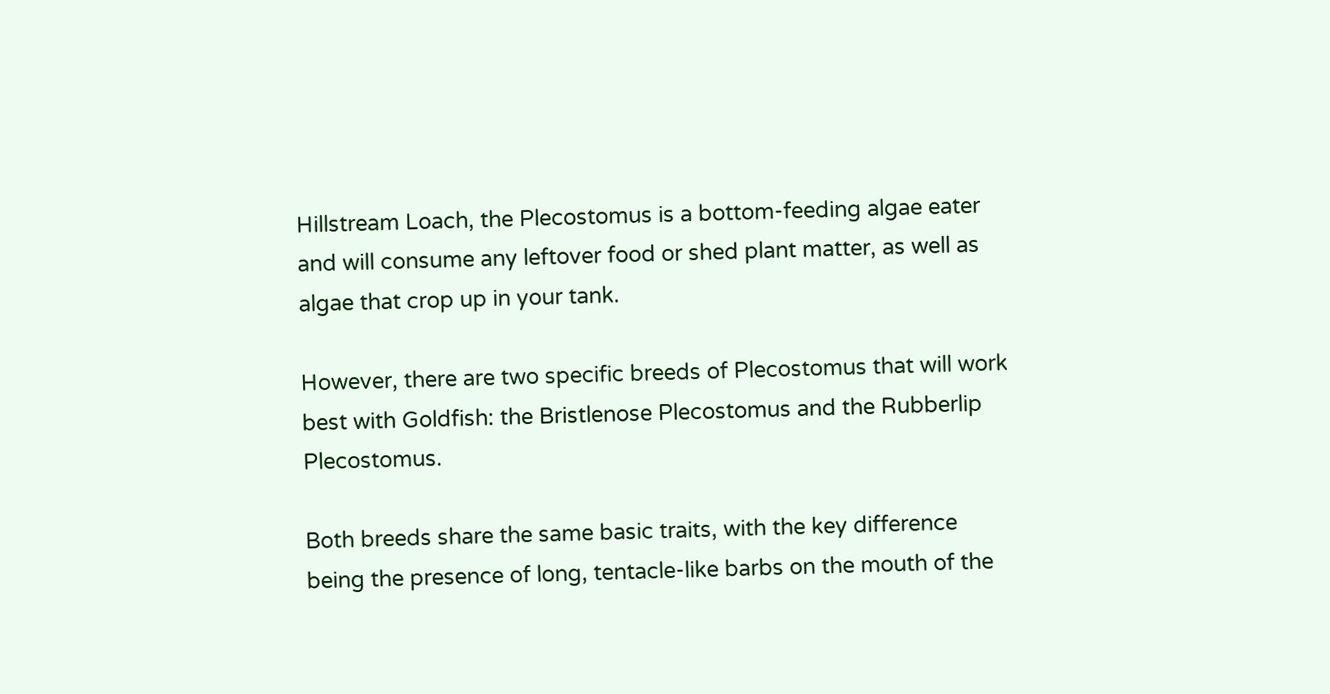Hillstream Loach, the Plecostomus is a bottom-feeding algae eater and will consume any leftover food or shed plant matter, as well as algae that crop up in your tank.

However, there are two specific breeds of Plecostomus that will work best with Goldfish: the Bristlenose Plecostomus and the Rubberlip Plecostomus.

Both breeds share the same basic traits, with the key difference being the presence of long, tentacle-like barbs on the mouth of the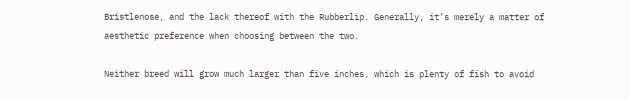Bristlenose, and the lack thereof with the Rubberlip. Generally, it’s merely a matter of aesthetic preference when choosing between the two.

Neither breed will grow much larger than five inches, which is plenty of fish to avoid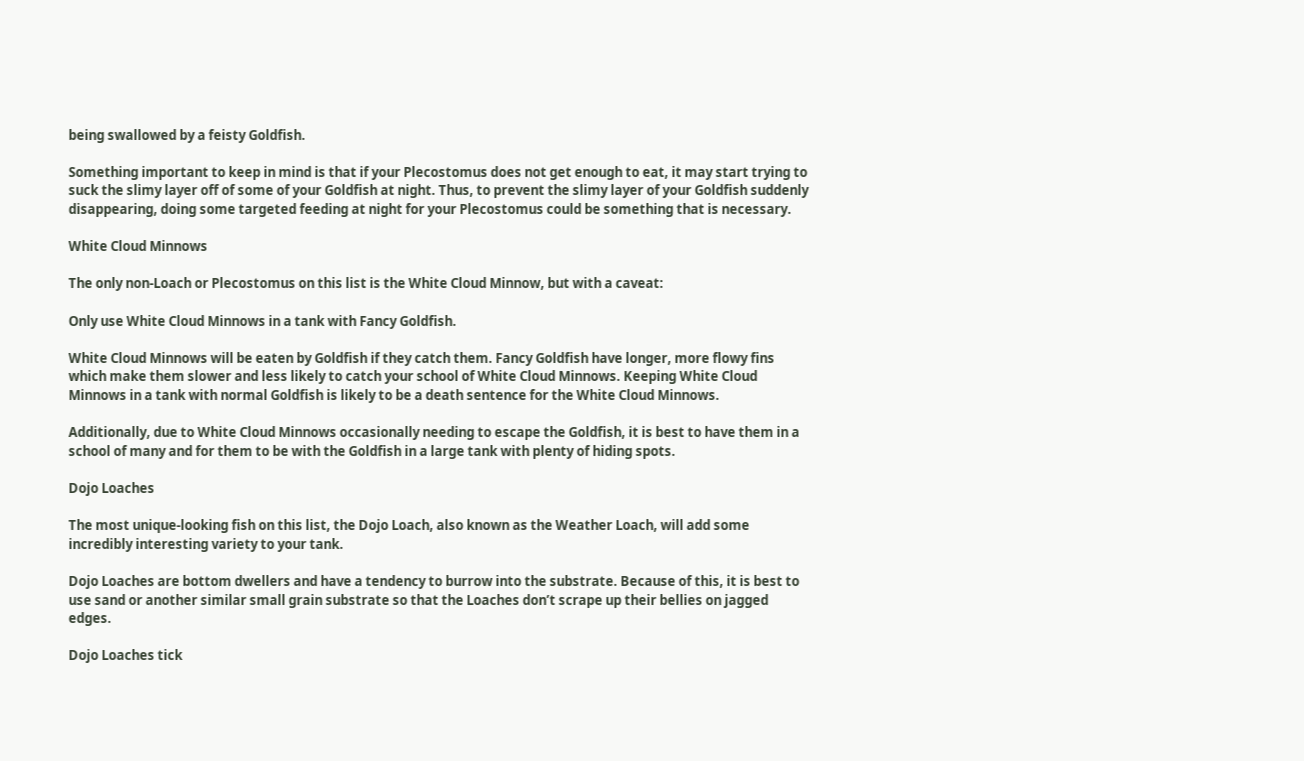being swallowed by a feisty Goldfish.

Something important to keep in mind is that if your Plecostomus does not get enough to eat, it may start trying to suck the slimy layer off of some of your Goldfish at night. Thus, to prevent the slimy layer of your Goldfish suddenly disappearing, doing some targeted feeding at night for your Plecostomus could be something that is necessary.

White Cloud Minnows

The only non-Loach or Plecostomus on this list is the White Cloud Minnow, but with a caveat:

Only use White Cloud Minnows in a tank with Fancy Goldfish.

White Cloud Minnows will be eaten by Goldfish if they catch them. Fancy Goldfish have longer, more flowy fins which make them slower and less likely to catch your school of White Cloud Minnows. Keeping White Cloud Minnows in a tank with normal Goldfish is likely to be a death sentence for the White Cloud Minnows.

Additionally, due to White Cloud Minnows occasionally needing to escape the Goldfish, it is best to have them in a school of many and for them to be with the Goldfish in a large tank with plenty of hiding spots.

Dojo Loaches

The most unique-looking fish on this list, the Dojo Loach, also known as the Weather Loach, will add some incredibly interesting variety to your tank.

Dojo Loaches are bottom dwellers and have a tendency to burrow into the substrate. Because of this, it is best to use sand or another similar small grain substrate so that the Loaches don’t scrape up their bellies on jagged edges.

Dojo Loaches tick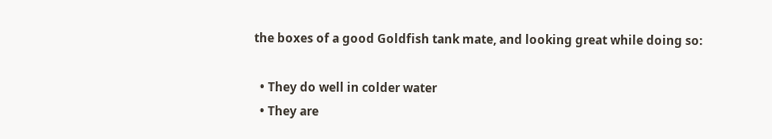the boxes of a good Goldfish tank mate, and looking great while doing so:

  • They do well in colder water
  • They are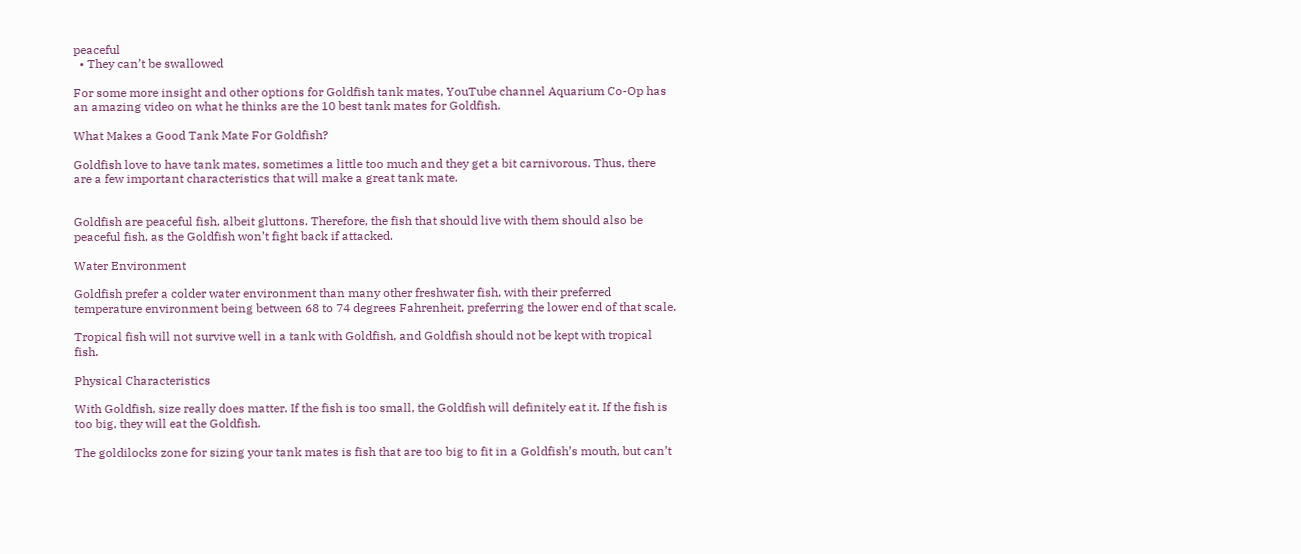peaceful
  • They can’t be swallowed

For some more insight and other options for Goldfish tank mates, YouTube channel Aquarium Co-Op has an amazing video on what he thinks are the 10 best tank mates for Goldfish.

What Makes a Good Tank Mate For Goldfish?

Goldfish love to have tank mates, sometimes a little too much and they get a bit carnivorous. Thus, there are a few important characteristics that will make a great tank mate.


Goldfish are peaceful fish, albeit gluttons. Therefore, the fish that should live with them should also be peaceful fish, as the Goldfish won’t fight back if attacked.

Water Environment

Goldfish prefer a colder water environment than many other freshwater fish, with their preferred temperature environment being between 68 to 74 degrees Fahrenheit, preferring the lower end of that scale.

Tropical fish will not survive well in a tank with Goldfish, and Goldfish should not be kept with tropical fish.

Physical Characteristics

With Goldfish, size really does matter. If the fish is too small, the Goldfish will definitely eat it. If the fish is too big, they will eat the Goldfish.

The goldilocks zone for sizing your tank mates is fish that are too big to fit in a Goldfish’s mouth, but can’t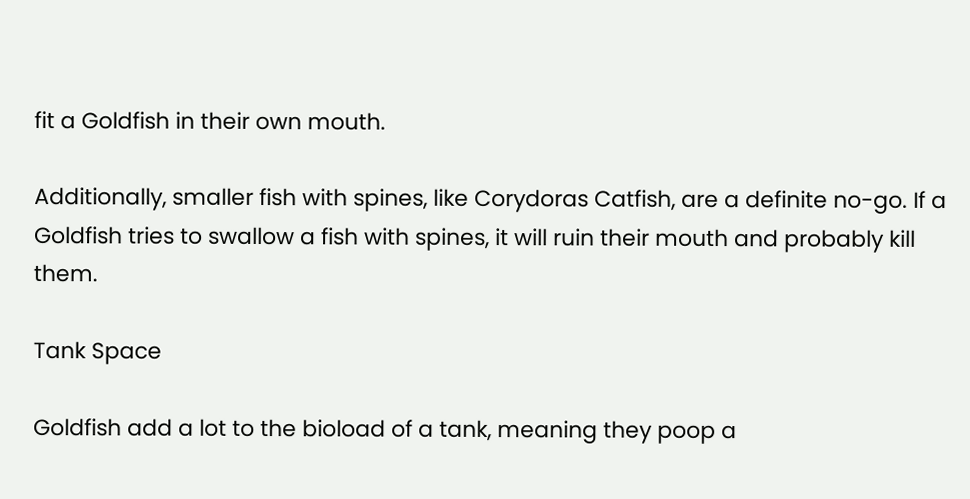fit a Goldfish in their own mouth.

Additionally, smaller fish with spines, like Corydoras Catfish, are a definite no-go. If a Goldfish tries to swallow a fish with spines, it will ruin their mouth and probably kill them.

Tank Space

Goldfish add a lot to the bioload of a tank, meaning they poop a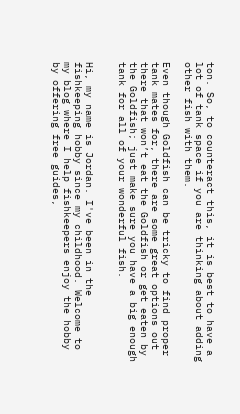ton. So, to counteract this, it is best to have a lot of tank space if you are thinking about adding other fish with them.

Even though Goldfish can be tricky to find proper tank mates for, there are some great options out there that won’t eat the Goldfish or get eaten by the Goldfish; just make sure you have a big enough tank for all of your wonderful fish.


Hi, my name is Jordan. I've been in the fishkeeping hobby since my childhood. Welcome to my blog where I help fishkeepers enjoy the hobby by offering free guides,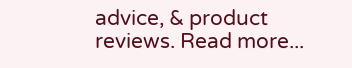advice, & product reviews. Read more...